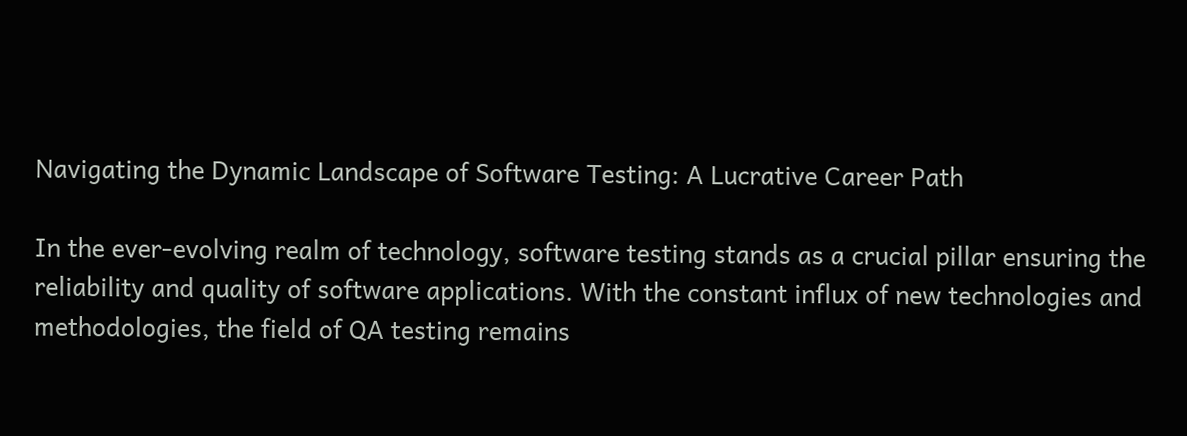Navigating the Dynamic Landscape of Software Testing: A Lucrative Career Path

In the ever-evolving realm of technology, software testing stands as a crucial pillar ensuring the reliability and quality of software applications. With the constant influx of new technologies and methodologies, the field of QA testing remains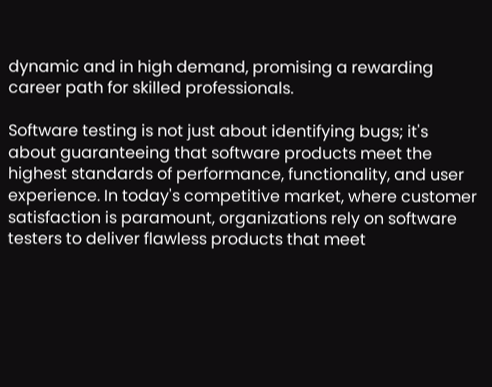dynamic and in high demand, promising a rewarding career path for skilled professionals.

Software testing is not just about identifying bugs; it's about guaranteeing that software products meet the highest standards of performance, functionality, and user experience. In today's competitive market, where customer satisfaction is paramount, organizations rely on software testers to deliver flawless products that meet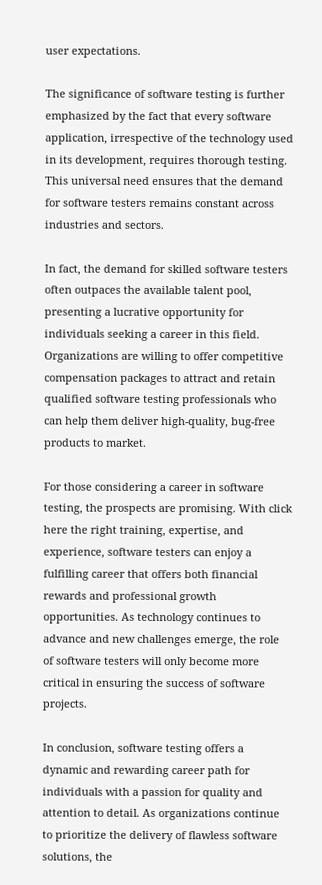user expectations.

The significance of software testing is further emphasized by the fact that every software application, irrespective of the technology used in its development, requires thorough testing. This universal need ensures that the demand for software testers remains constant across industries and sectors.

In fact, the demand for skilled software testers often outpaces the available talent pool, presenting a lucrative opportunity for individuals seeking a career in this field. Organizations are willing to offer competitive compensation packages to attract and retain qualified software testing professionals who can help them deliver high-quality, bug-free products to market.

For those considering a career in software testing, the prospects are promising. With click here the right training, expertise, and experience, software testers can enjoy a fulfilling career that offers both financial rewards and professional growth opportunities. As technology continues to advance and new challenges emerge, the role of software testers will only become more critical in ensuring the success of software projects.

In conclusion, software testing offers a dynamic and rewarding career path for individuals with a passion for quality and attention to detail. As organizations continue to prioritize the delivery of flawless software solutions, the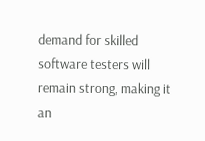demand for skilled software testers will remain strong, making it an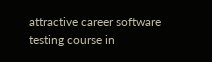attractive career software testing course in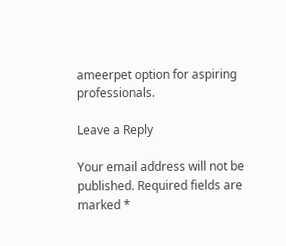ameerpet option for aspiring professionals.

Leave a Reply

Your email address will not be published. Required fields are marked *